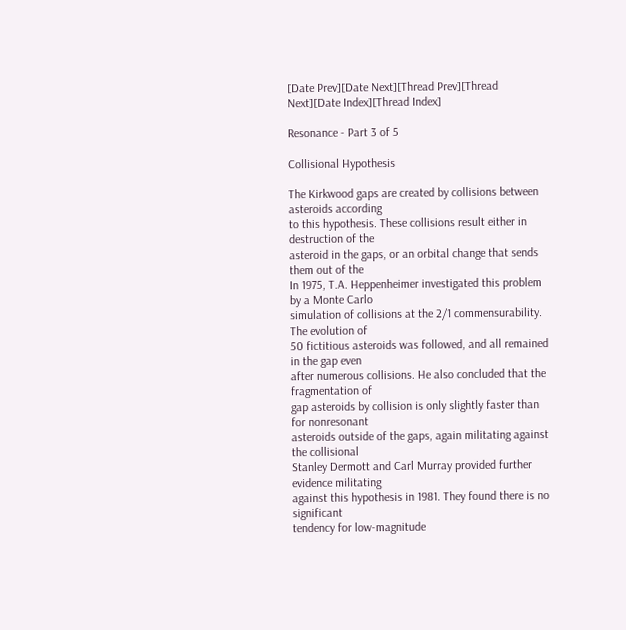[Date Prev][Date Next][Thread Prev][Thread Next][Date Index][Thread Index]

Resonance - Part 3 of 5

Collisional Hypothesis

The Kirkwood gaps are created by collisions between asteroids according
to this hypothesis. These collisions result either in destruction of the
asteroid in the gaps, or an orbital change that sends them out of the
In 1975, T.A. Heppenheimer investigated this problem by a Monte Carlo
simulation of collisions at the 2/1 commensurability. The evolution of
50 fictitious asteroids was followed, and all remained in the gap even
after numerous collisions. He also concluded that the fragmentation of
gap asteroids by collision is only slightly faster than for nonresonant
asteroids outside of the gaps, again militating against the collisional
Stanley Dermott and Carl Murray provided further evidence militating
against this hypothesis in 1981. They found there is no significant
tendency for low-magnitude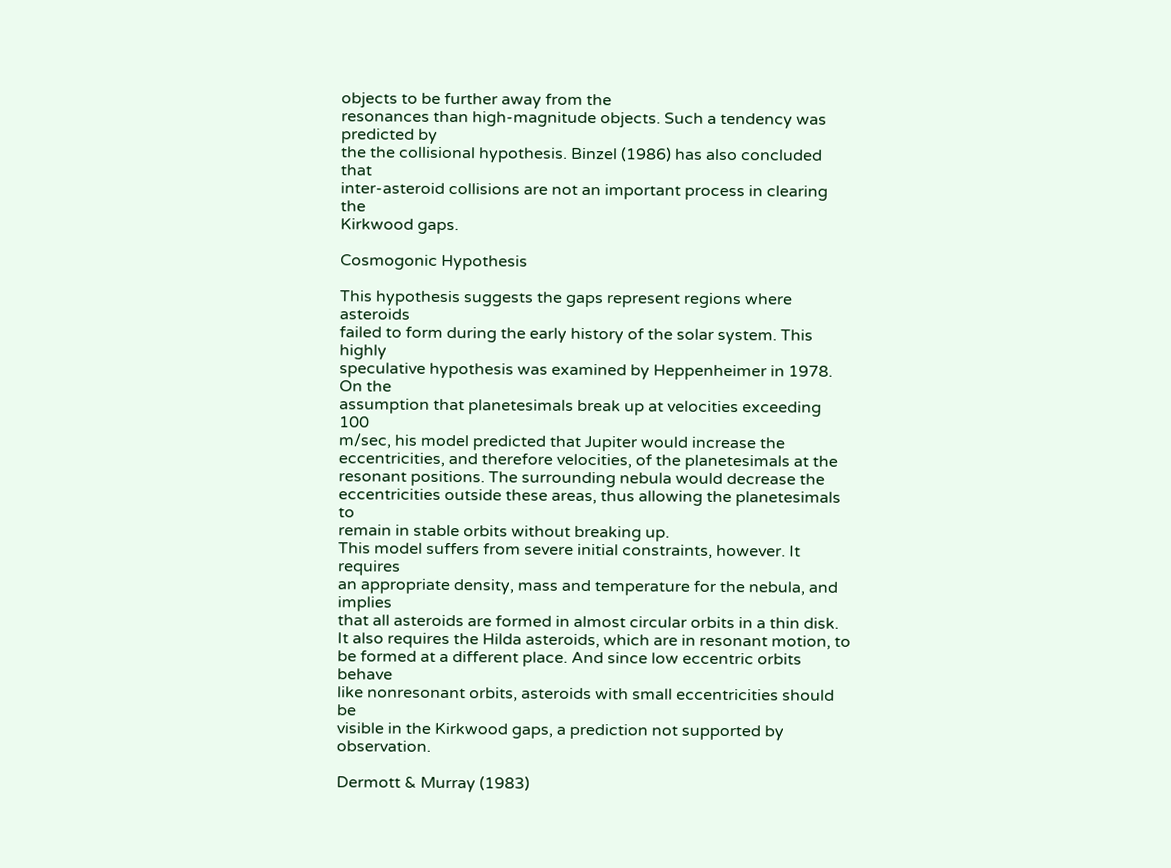objects to be further away from the
resonances than high-magnitude objects. Such a tendency was predicted by
the the collisional hypothesis. Binzel (1986) has also concluded that
inter-asteroid collisions are not an important process in clearing the
Kirkwood gaps.

Cosmogonic Hypothesis

This hypothesis suggests the gaps represent regions where asteroids
failed to form during the early history of the solar system. This highly
speculative hypothesis was examined by Heppenheimer in 1978. On the
assumption that planetesimals break up at velocities exceeding 100
m/sec, his model predicted that Jupiter would increase the
eccentricities, and therefore velocities, of the planetesimals at the
resonant positions. The surrounding nebula would decrease the
eccentricities outside these areas, thus allowing the planetesimals to
remain in stable orbits without breaking up.
This model suffers from severe initial constraints, however. It requires
an appropriate density, mass and temperature for the nebula, and implies
that all asteroids are formed in almost circular orbits in a thin disk.
It also requires the Hilda asteroids, which are in resonant motion, to
be formed at a different place. And since low eccentric orbits behave
like nonresonant orbits, asteroids with small eccentricities should be
visible in the Kirkwood gaps, a prediction not supported by observation.

Dermott & Murray (1983)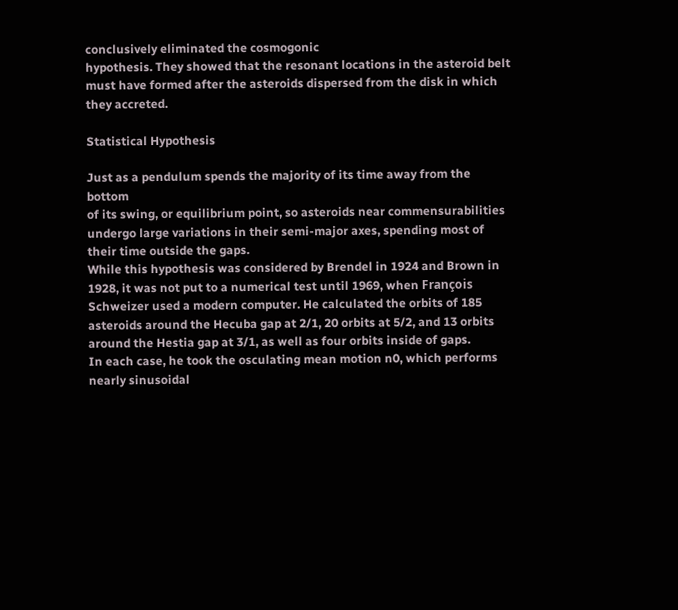conclusively eliminated the cosmogonic
hypothesis. They showed that the resonant locations in the asteroid belt
must have formed after the asteroids dispersed from the disk in which
they accreted.

Statistical Hypothesis

Just as a pendulum spends the majority of its time away from the bottom
of its swing, or equilibrium point, so asteroids near commensurabilities
undergo large variations in their semi-major axes, spending most of
their time outside the gaps.
While this hypothesis was considered by Brendel in 1924 and Brown in
1928, it was not put to a numerical test until 1969, when François
Schweizer used a modern computer. He calculated the orbits of 185
asteroids around the Hecuba gap at 2/1, 20 orbits at 5/2, and 13 orbits
around the Hestia gap at 3/1, as well as four orbits inside of gaps.
In each case, he took the osculating mean motion n0, which performs
nearly sinusoidal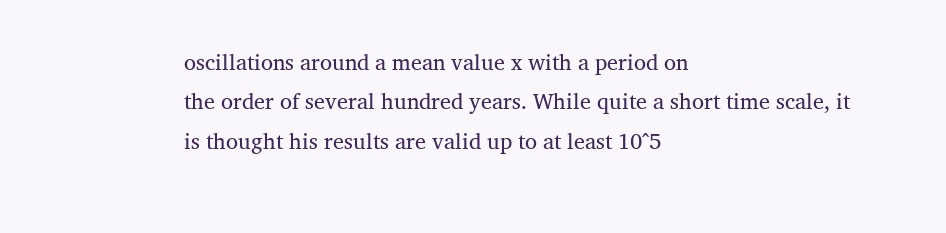oscillations around a mean value x with a period on
the order of several hundred years. While quite a short time scale, it
is thought his results are valid up to at least 10^5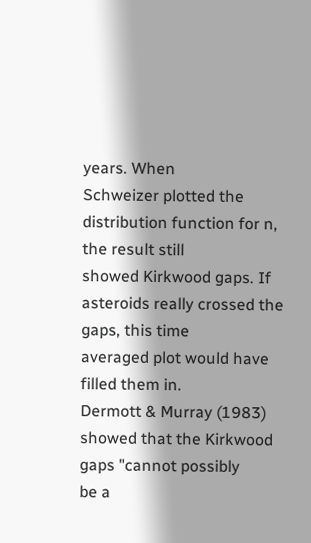years. When
Schweizer plotted the distribution function for n, the result still
showed Kirkwood gaps. If asteroids really crossed the gaps, this time
averaged plot would have filled them in.
Dermott & Murray (1983) showed that the Kirkwood gaps "cannot possibly
be a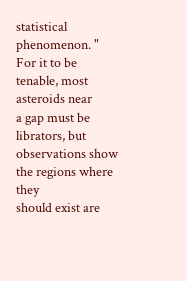statistical phenomenon. " For it to be tenable, most asteroids near
a gap must be librators, but observations show the regions where they
should exist are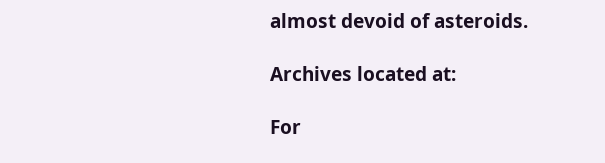almost devoid of asteroids.

Archives located at:

For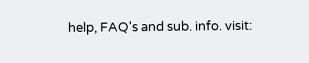help, FAQ's and sub. info. visit: